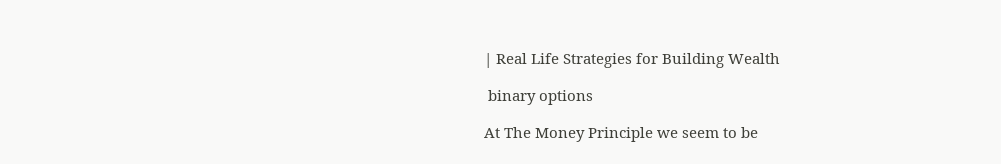| Real Life Strategies for Building Wealth

 binary options

At The Money Principle we seem to be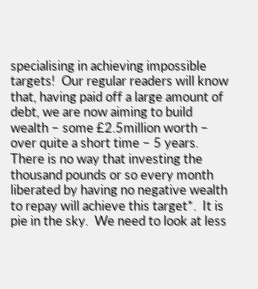specialising in achieving impossible targets!  Our regular readers will know that, having paid off a large amount of debt, we are now aiming to build wealth – some £2.5million worth – over quite a short time – 5 years.  There is no way that investing the thousand pounds or so every month liberated by having no negative wealth to repay will achieve this target*.  It is pie in the sky.  We need to look at less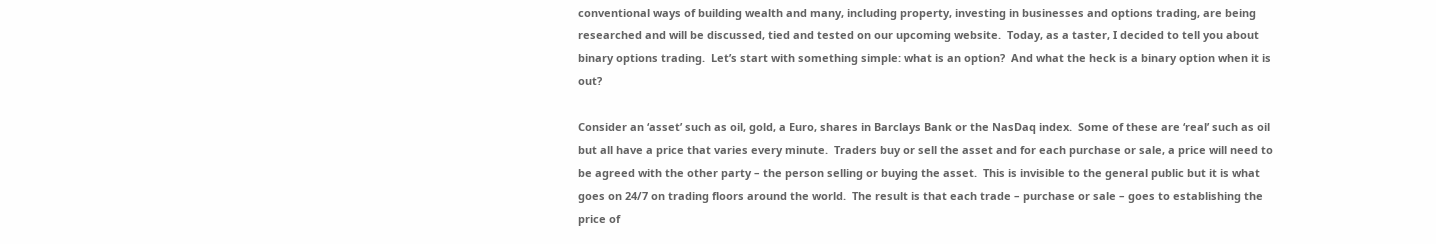conventional ways of building wealth and many, including property, investing in businesses and options trading, are being researched and will be discussed, tied and tested on our upcoming website.  Today, as a taster, I decided to tell you about binary options trading.  Let’s start with something simple: what is an option?  And what the heck is a binary option when it is out?

Consider an ‘asset’ such as oil, gold, a Euro, shares in Barclays Bank or the NasDaq index.  Some of these are ‘real’ such as oil but all have a price that varies every minute.  Traders buy or sell the asset and for each purchase or sale, a price will need to be agreed with the other party – the person selling or buying the asset.  This is invisible to the general public but it is what goes on 24/7 on trading floors around the world.  The result is that each trade – purchase or sale – goes to establishing the price of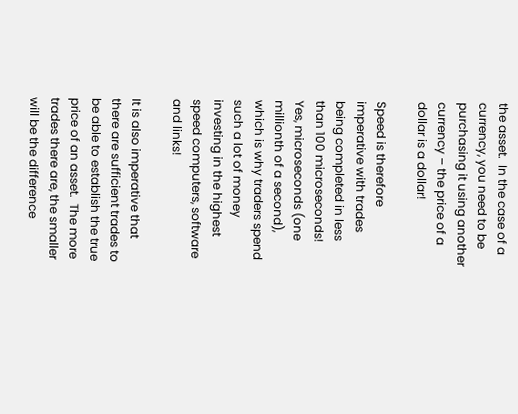the asset.  In the case of a currency, you need to be purchasing it using another currency – the price of a dollar is a dollar!

Speed is therefore imperative with trades being completed in less than 100 microseconds!  Yes, microseconds (one millionth of a second), which is why traders spend such a lot of money investing in the highest speed computers, software and links!

It is also imperative that there are sufficient trades to be able to establish the true price of an asset.  The more trades there are, the smaller will be the difference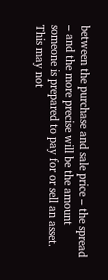between the purchase and sale price – the spread – and the more precise will be the amount someone is prepared to pay for or sell an asset.  This may not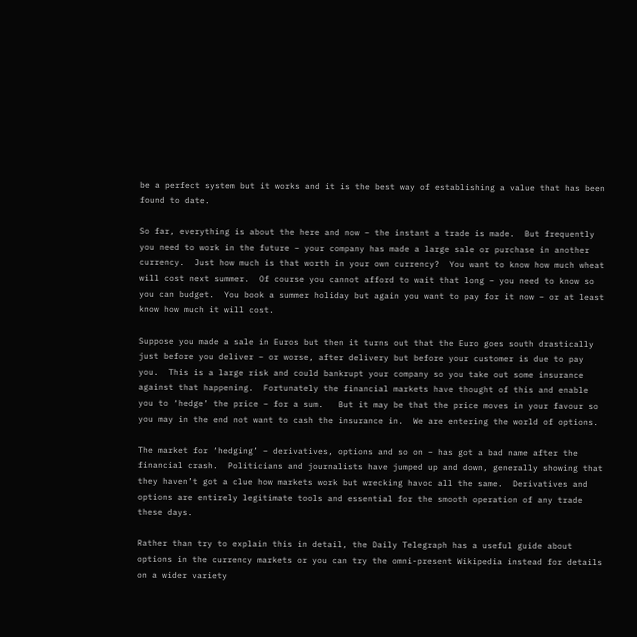be a perfect system but it works and it is the best way of establishing a value that has been found to date.

So far, everything is about the here and now – the instant a trade is made.  But frequently you need to work in the future – your company has made a large sale or purchase in another currency.  Just how much is that worth in your own currency?  You want to know how much wheat will cost next summer.  Of course you cannot afford to wait that long – you need to know so you can budget.  You book a summer holiday but again you want to pay for it now – or at least know how much it will cost.

Suppose you made a sale in Euros but then it turns out that the Euro goes south drastically just before you deliver – or worse, after delivery but before your customer is due to pay you.  This is a large risk and could bankrupt your company so you take out some insurance against that happening.  Fortunately the financial markets have thought of this and enable you to ‘hedge’ the price – for a sum.   But it may be that the price moves in your favour so you may in the end not want to cash the insurance in.  We are entering the world of options.

The market for ‘hedging’ – derivatives, options and so on – has got a bad name after the financial crash.  Politicians and journalists have jumped up and down, generally showing that they haven’t got a clue how markets work but wrecking havoc all the same.  Derivatives and options are entirely legitimate tools and essential for the smooth operation of any trade these days.

Rather than try to explain this in detail, the Daily Telegraph has a useful guide about options in the currency markets or you can try the omni-present Wikipedia instead for details on a wider variety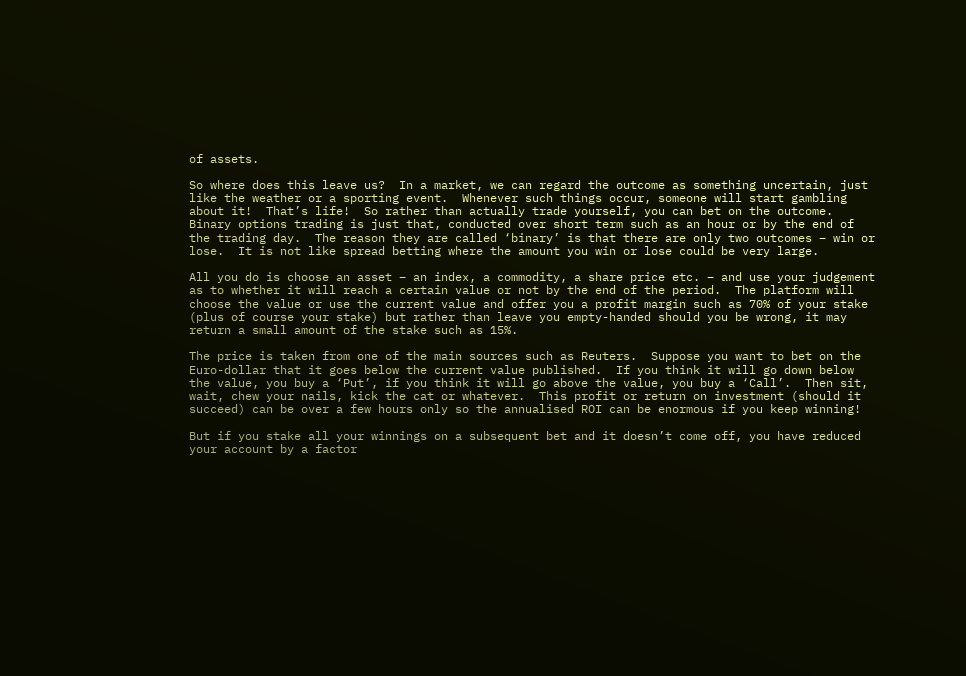of assets.

So where does this leave us?  In a market, we can regard the outcome as something uncertain, just like the weather or a sporting event.  Whenever such things occur, someone will start gambling about it!  That’s life!  So rather than actually trade yourself, you can bet on the outcome.  Binary options trading is just that, conducted over short term such as an hour or by the end of the trading day.  The reason they are called ‘binary’ is that there are only two outcomes – win or lose.  It is not like spread betting where the amount you win or lose could be very large.

All you do is choose an asset – an index, a commodity, a share price etc. – and use your judgement as to whether it will reach a certain value or not by the end of the period.  The platform will choose the value or use the current value and offer you a profit margin such as 70% of your stake (plus of course your stake) but rather than leave you empty-handed should you be wrong, it may return a small amount of the stake such as 15%.

The price is taken from one of the main sources such as Reuters.  Suppose you want to bet on the Euro-dollar that it goes below the current value published.  If you think it will go down below the value, you buy a ‘Put’, if you think it will go above the value, you buy a ‘Call’.  Then sit, wait, chew your nails, kick the cat or whatever.  This profit or return on investment (should it succeed) can be over a few hours only so the annualised ROI can be enormous if you keep winning!

But if you stake all your winnings on a subsequent bet and it doesn’t come off, you have reduced your account by a factor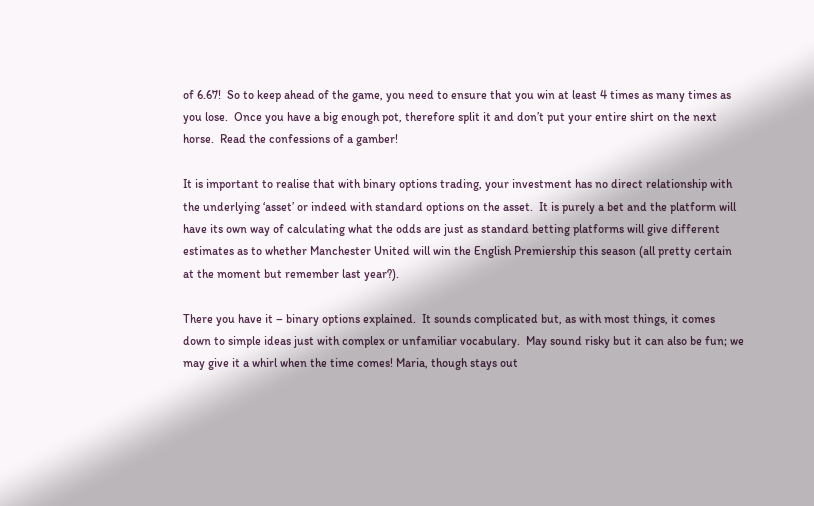of 6.67!  So to keep ahead of the game, you need to ensure that you win at least 4 times as many times as you lose.  Once you have a big enough pot, therefore split it and don’t put your entire shirt on the next horse.  Read the confessions of a gamber!

It is important to realise that with binary options trading, your investment has no direct relationship with the underlying ‘asset’ or indeed with standard options on the asset.  It is purely a bet and the platform will have its own way of calculating what the odds are just as standard betting platforms will give different estimates as to whether Manchester United will win the English Premiership this season (all pretty certain at the moment but remember last year?).

There you have it – binary options explained.  It sounds complicated but, as with most things, it comes down to simple ideas just with complex or unfamiliar vocabulary.  May sound risky but it can also be fun; we may give it a whirl when the time comes! Maria, though stays out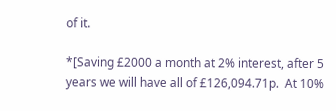of it.

*[Saving £2000 a month at 2% interest, after 5 years we will have all of £126,094.71p.  At 10%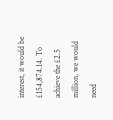interest, it would be £154,874.14. To achieve the £2.5 million, we would need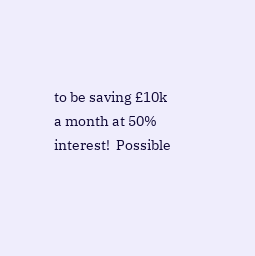to be saving £10k a month at 50% interest!  Possible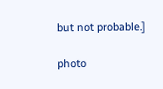but not probable.]

photo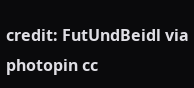credit: FutUndBeidl via photopin cc